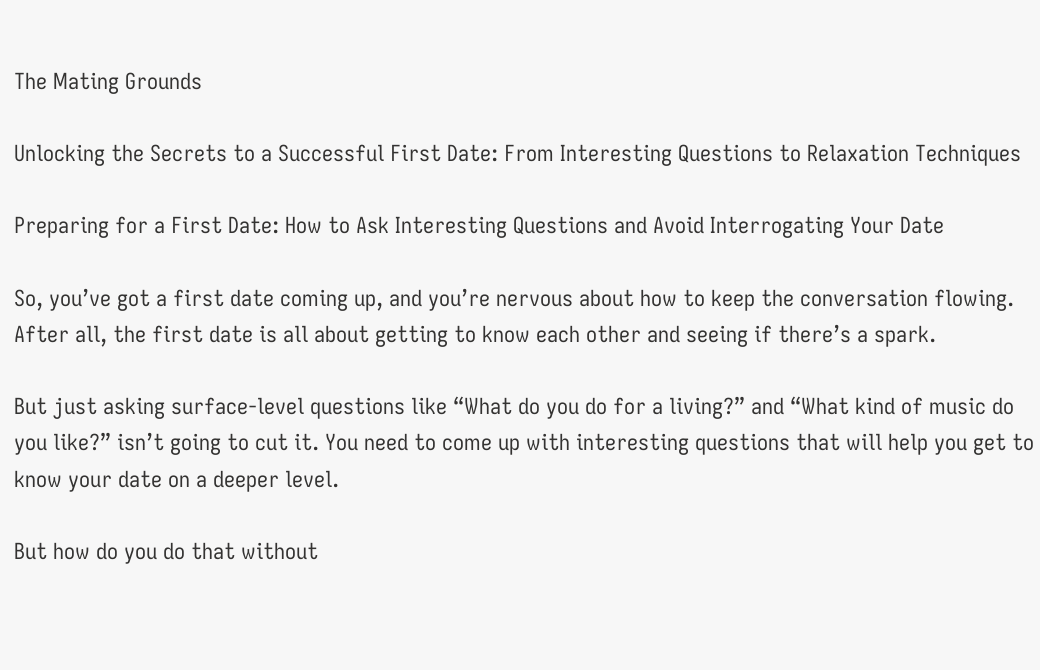The Mating Grounds

Unlocking the Secrets to a Successful First Date: From Interesting Questions to Relaxation Techniques

Preparing for a First Date: How to Ask Interesting Questions and Avoid Interrogating Your Date

So, you’ve got a first date coming up, and you’re nervous about how to keep the conversation flowing. After all, the first date is all about getting to know each other and seeing if there’s a spark.

But just asking surface-level questions like “What do you do for a living?” and “What kind of music do you like?” isn’t going to cut it. You need to come up with interesting questions that will help you get to know your date on a deeper level.

But how do you do that without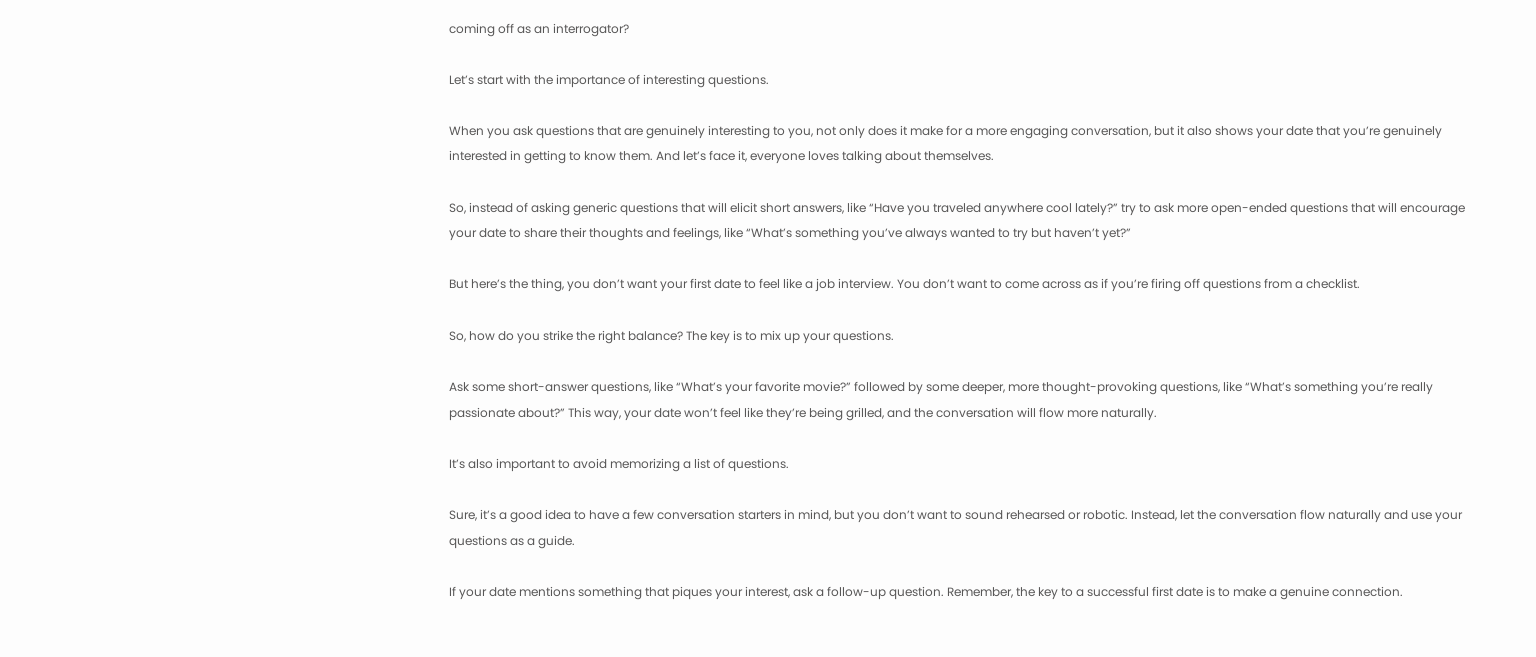coming off as an interrogator?

Let’s start with the importance of interesting questions.

When you ask questions that are genuinely interesting to you, not only does it make for a more engaging conversation, but it also shows your date that you’re genuinely interested in getting to know them. And let’s face it, everyone loves talking about themselves.

So, instead of asking generic questions that will elicit short answers, like “Have you traveled anywhere cool lately?” try to ask more open-ended questions that will encourage your date to share their thoughts and feelings, like “What’s something you’ve always wanted to try but haven’t yet?”

But here’s the thing, you don’t want your first date to feel like a job interview. You don’t want to come across as if you’re firing off questions from a checklist.

So, how do you strike the right balance? The key is to mix up your questions.

Ask some short-answer questions, like “What’s your favorite movie?” followed by some deeper, more thought-provoking questions, like “What’s something you’re really passionate about?” This way, your date won’t feel like they’re being grilled, and the conversation will flow more naturally.

It’s also important to avoid memorizing a list of questions.

Sure, it’s a good idea to have a few conversation starters in mind, but you don’t want to sound rehearsed or robotic. Instead, let the conversation flow naturally and use your questions as a guide.

If your date mentions something that piques your interest, ask a follow-up question. Remember, the key to a successful first date is to make a genuine connection.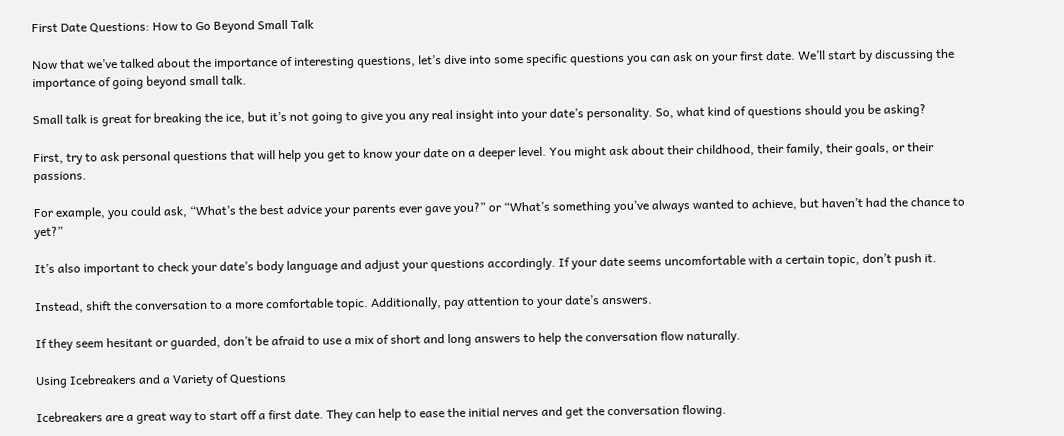First Date Questions: How to Go Beyond Small Talk

Now that we’ve talked about the importance of interesting questions, let’s dive into some specific questions you can ask on your first date. We’ll start by discussing the importance of going beyond small talk.

Small talk is great for breaking the ice, but it’s not going to give you any real insight into your date’s personality. So, what kind of questions should you be asking?

First, try to ask personal questions that will help you get to know your date on a deeper level. You might ask about their childhood, their family, their goals, or their passions.

For example, you could ask, “What’s the best advice your parents ever gave you?” or “What’s something you’ve always wanted to achieve, but haven’t had the chance to yet?”

It’s also important to check your date’s body language and adjust your questions accordingly. If your date seems uncomfortable with a certain topic, don’t push it.

Instead, shift the conversation to a more comfortable topic. Additionally, pay attention to your date’s answers.

If they seem hesitant or guarded, don’t be afraid to use a mix of short and long answers to help the conversation flow naturally.

Using Icebreakers and a Variety of Questions

Icebreakers are a great way to start off a first date. They can help to ease the initial nerves and get the conversation flowing.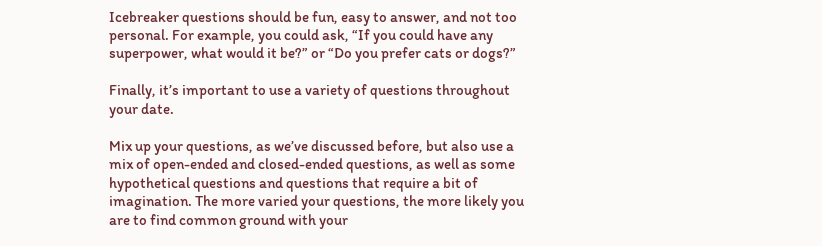Icebreaker questions should be fun, easy to answer, and not too personal. For example, you could ask, “If you could have any superpower, what would it be?” or “Do you prefer cats or dogs?”

Finally, it’s important to use a variety of questions throughout your date.

Mix up your questions, as we’ve discussed before, but also use a mix of open-ended and closed-ended questions, as well as some hypothetical questions and questions that require a bit of imagination. The more varied your questions, the more likely you are to find common ground with your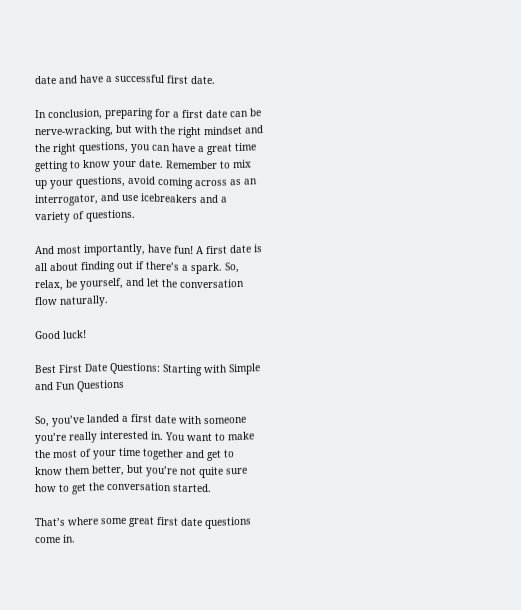date and have a successful first date.

In conclusion, preparing for a first date can be nerve-wracking, but with the right mindset and the right questions, you can have a great time getting to know your date. Remember to mix up your questions, avoid coming across as an interrogator, and use icebreakers and a variety of questions.

And most importantly, have fun! A first date is all about finding out if there’s a spark. So, relax, be yourself, and let the conversation flow naturally.

Good luck!

Best First Date Questions: Starting with Simple and Fun Questions

So, you’ve landed a first date with someone you’re really interested in. You want to make the most of your time together and get to know them better, but you’re not quite sure how to get the conversation started.

That’s where some great first date questions come in.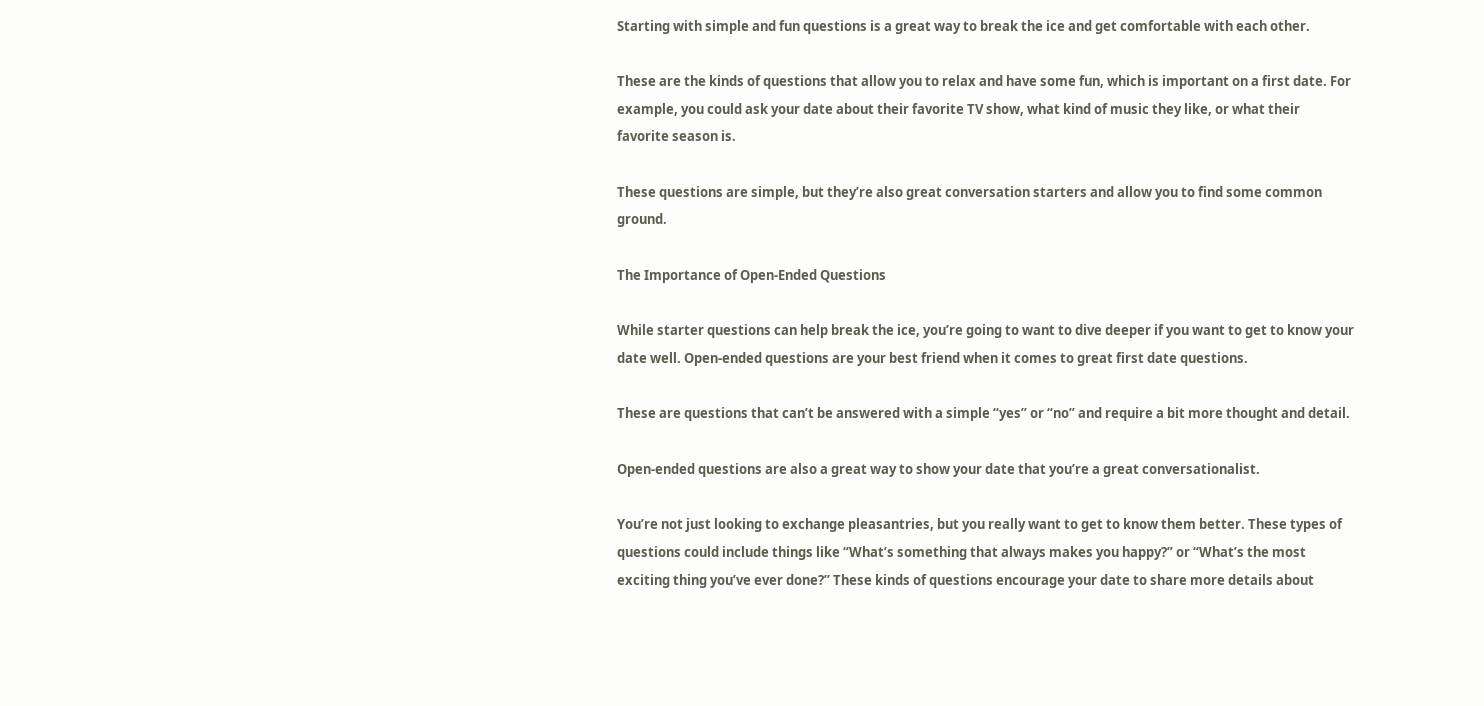Starting with simple and fun questions is a great way to break the ice and get comfortable with each other.

These are the kinds of questions that allow you to relax and have some fun, which is important on a first date. For example, you could ask your date about their favorite TV show, what kind of music they like, or what their favorite season is.

These questions are simple, but they’re also great conversation starters and allow you to find some common ground.

The Importance of Open-Ended Questions

While starter questions can help break the ice, you’re going to want to dive deeper if you want to get to know your date well. Open-ended questions are your best friend when it comes to great first date questions.

These are questions that can’t be answered with a simple “yes” or “no” and require a bit more thought and detail.

Open-ended questions are also a great way to show your date that you’re a great conversationalist.

You’re not just looking to exchange pleasantries, but you really want to get to know them better. These types of questions could include things like “What’s something that always makes you happy?” or “What’s the most exciting thing you’ve ever done?” These kinds of questions encourage your date to share more details about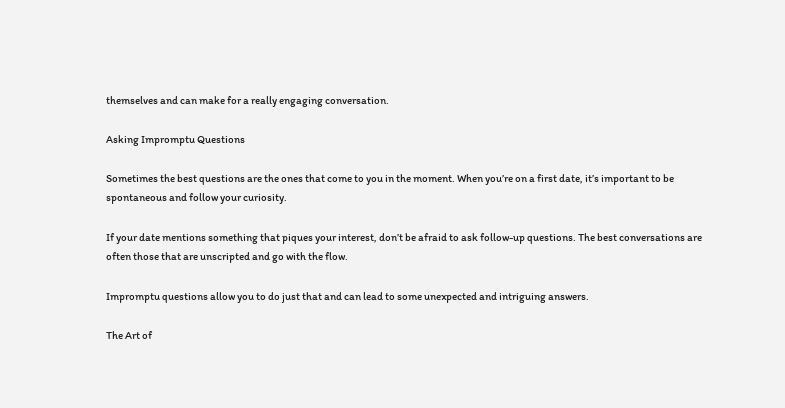themselves and can make for a really engaging conversation.

Asking Impromptu Questions

Sometimes the best questions are the ones that come to you in the moment. When you’re on a first date, it’s important to be spontaneous and follow your curiosity.

If your date mentions something that piques your interest, don’t be afraid to ask follow-up questions. The best conversations are often those that are unscripted and go with the flow.

Impromptu questions allow you to do just that and can lead to some unexpected and intriguing answers.

The Art of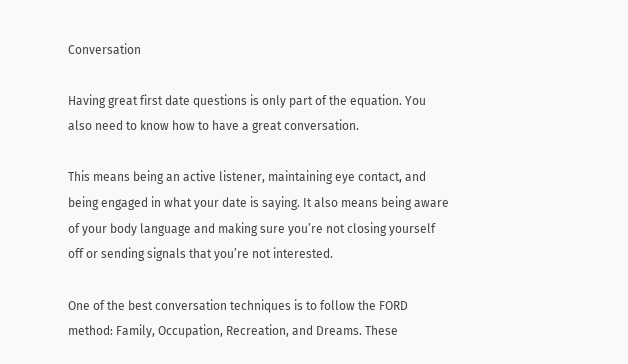Conversation

Having great first date questions is only part of the equation. You also need to know how to have a great conversation.

This means being an active listener, maintaining eye contact, and being engaged in what your date is saying. It also means being aware of your body language and making sure you’re not closing yourself off or sending signals that you’re not interested.

One of the best conversation techniques is to follow the FORD method: Family, Occupation, Recreation, and Dreams. These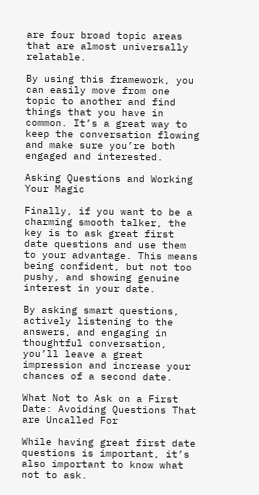are four broad topic areas that are almost universally relatable.

By using this framework, you can easily move from one topic to another and find things that you have in common. It’s a great way to keep the conversation flowing and make sure you’re both engaged and interested.

Asking Questions and Working Your Magic

Finally, if you want to be a charming smooth talker, the key is to ask great first date questions and use them to your advantage. This means being confident, but not too pushy, and showing genuine interest in your date.

By asking smart questions, actively listening to the answers, and engaging in thoughtful conversation, you’ll leave a great impression and increase your chances of a second date.

What Not to Ask on a First Date: Avoiding Questions That are Uncalled For

While having great first date questions is important, it’s also important to know what not to ask.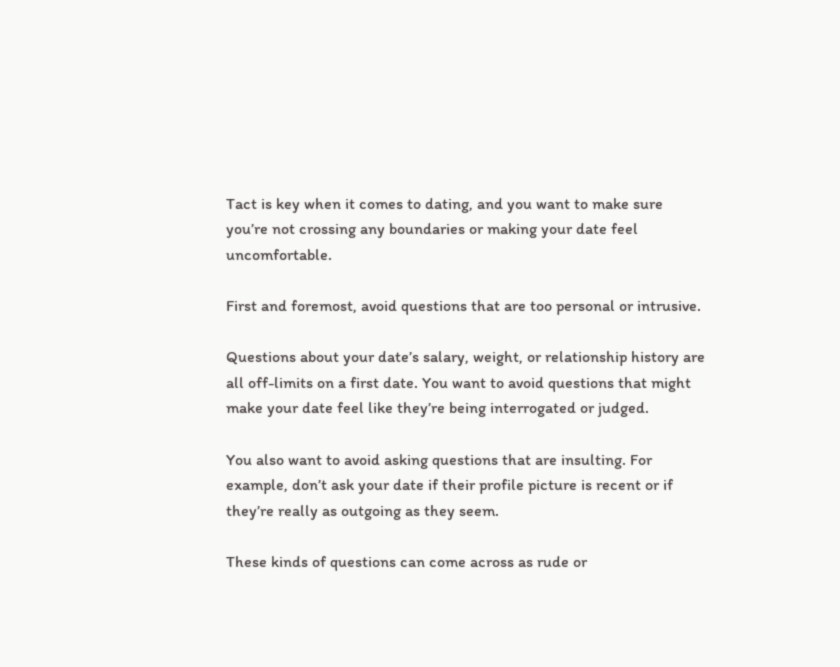Tact is key when it comes to dating, and you want to make sure you’re not crossing any boundaries or making your date feel uncomfortable.

First and foremost, avoid questions that are too personal or intrusive.

Questions about your date’s salary, weight, or relationship history are all off-limits on a first date. You want to avoid questions that might make your date feel like they’re being interrogated or judged.

You also want to avoid asking questions that are insulting. For example, don’t ask your date if their profile picture is recent or if they’re really as outgoing as they seem.

These kinds of questions can come across as rude or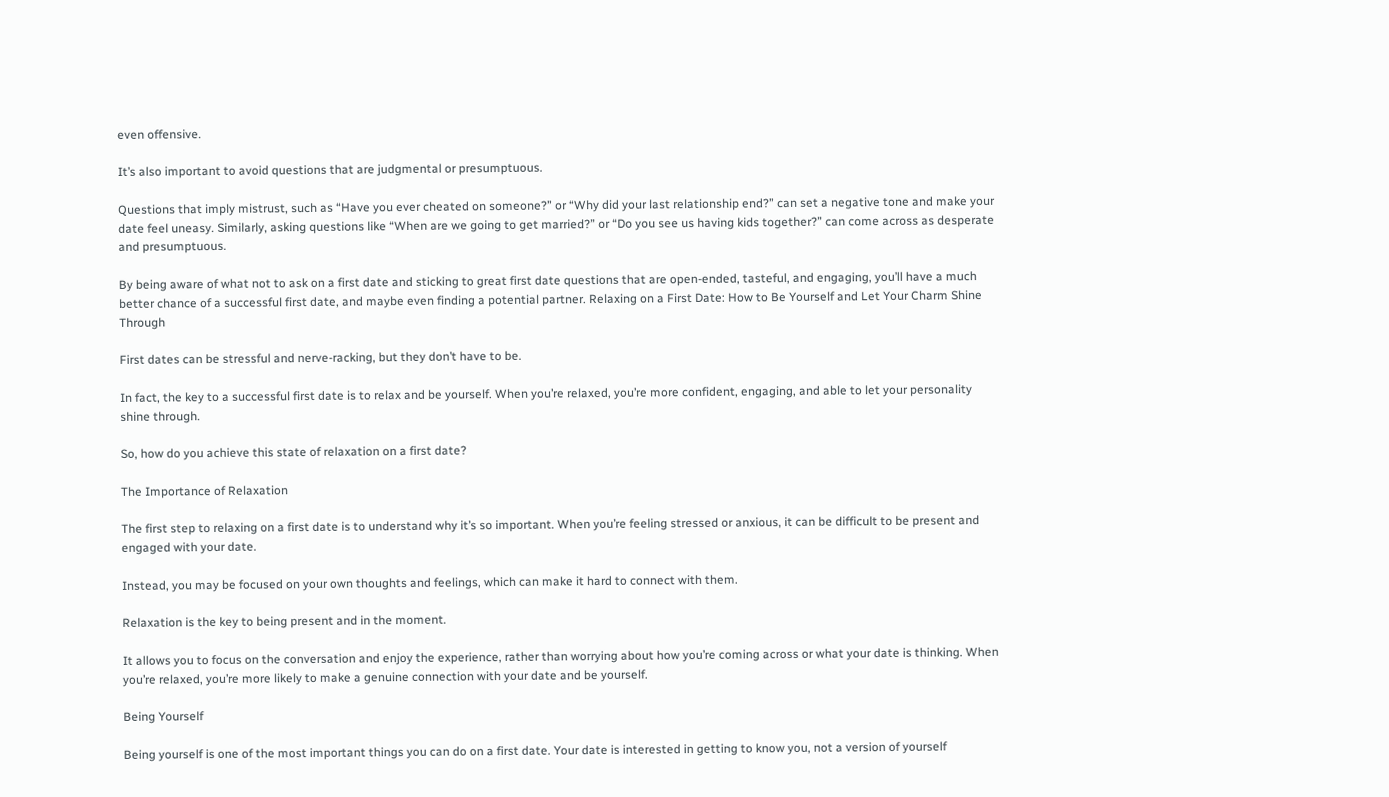even offensive.

It’s also important to avoid questions that are judgmental or presumptuous.

Questions that imply mistrust, such as “Have you ever cheated on someone?” or “Why did your last relationship end?” can set a negative tone and make your date feel uneasy. Similarly, asking questions like “When are we going to get married?” or “Do you see us having kids together?” can come across as desperate and presumptuous.

By being aware of what not to ask on a first date and sticking to great first date questions that are open-ended, tasteful, and engaging, you’ll have a much better chance of a successful first date, and maybe even finding a potential partner. Relaxing on a First Date: How to Be Yourself and Let Your Charm Shine Through

First dates can be stressful and nerve-racking, but they don’t have to be.

In fact, the key to a successful first date is to relax and be yourself. When you’re relaxed, you’re more confident, engaging, and able to let your personality shine through.

So, how do you achieve this state of relaxation on a first date?

The Importance of Relaxation

The first step to relaxing on a first date is to understand why it’s so important. When you’re feeling stressed or anxious, it can be difficult to be present and engaged with your date.

Instead, you may be focused on your own thoughts and feelings, which can make it hard to connect with them.

Relaxation is the key to being present and in the moment.

It allows you to focus on the conversation and enjoy the experience, rather than worrying about how you’re coming across or what your date is thinking. When you’re relaxed, you’re more likely to make a genuine connection with your date and be yourself.

Being Yourself

Being yourself is one of the most important things you can do on a first date. Your date is interested in getting to know you, not a version of yourself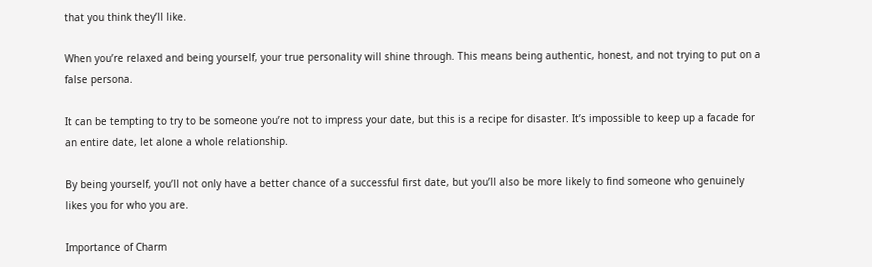that you think they’ll like.

When you’re relaxed and being yourself, your true personality will shine through. This means being authentic, honest, and not trying to put on a false persona.

It can be tempting to try to be someone you’re not to impress your date, but this is a recipe for disaster. It’s impossible to keep up a facade for an entire date, let alone a whole relationship.

By being yourself, you’ll not only have a better chance of a successful first date, but you’ll also be more likely to find someone who genuinely likes you for who you are.

Importance of Charm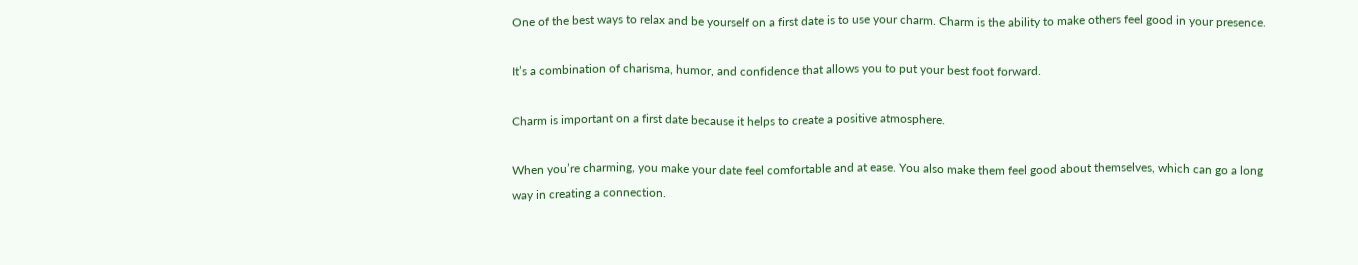One of the best ways to relax and be yourself on a first date is to use your charm. Charm is the ability to make others feel good in your presence.

It’s a combination of charisma, humor, and confidence that allows you to put your best foot forward.

Charm is important on a first date because it helps to create a positive atmosphere.

When you’re charming, you make your date feel comfortable and at ease. You also make them feel good about themselves, which can go a long way in creating a connection.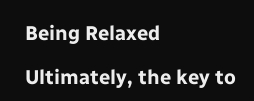Being Relaxed

Ultimately, the key to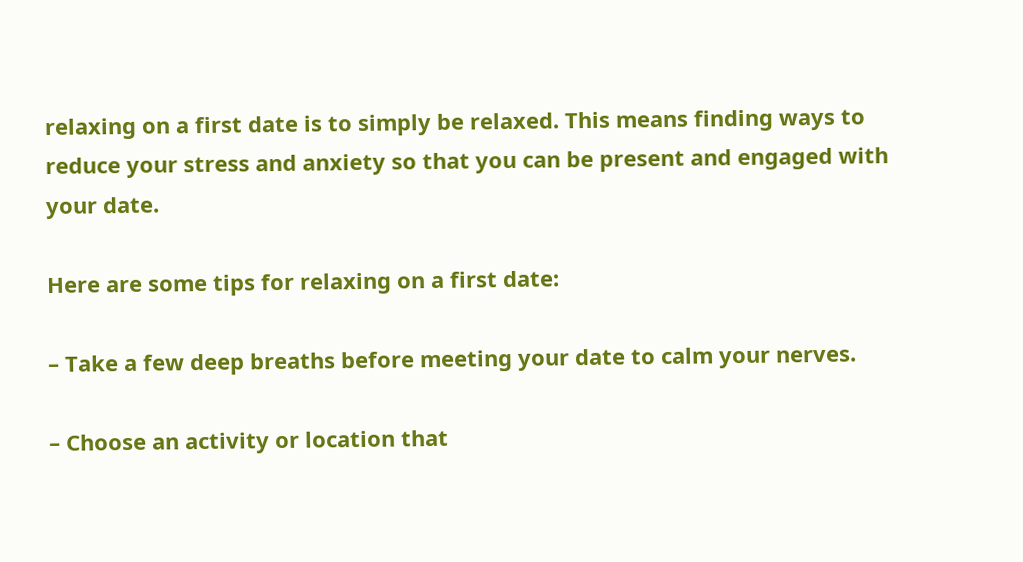relaxing on a first date is to simply be relaxed. This means finding ways to reduce your stress and anxiety so that you can be present and engaged with your date.

Here are some tips for relaxing on a first date:

– Take a few deep breaths before meeting your date to calm your nerves.

– Choose an activity or location that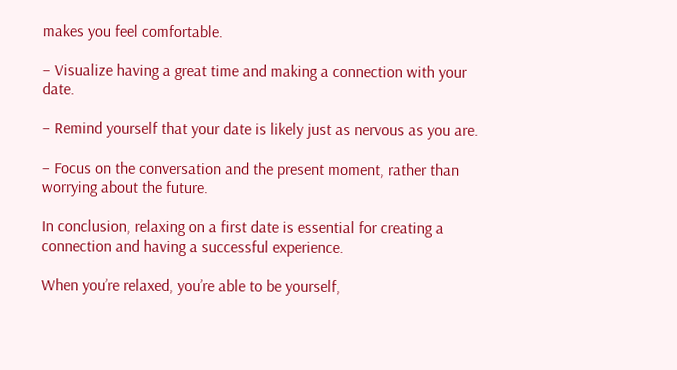makes you feel comfortable.

– Visualize having a great time and making a connection with your date.

– Remind yourself that your date is likely just as nervous as you are.

– Focus on the conversation and the present moment, rather than worrying about the future.

In conclusion, relaxing on a first date is essential for creating a connection and having a successful experience.

When you’re relaxed, you’re able to be yourself,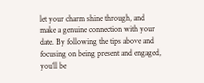let your charm shine through, and make a genuine connection with your date. By following the tips above and focusing on being present and engaged, you’ll be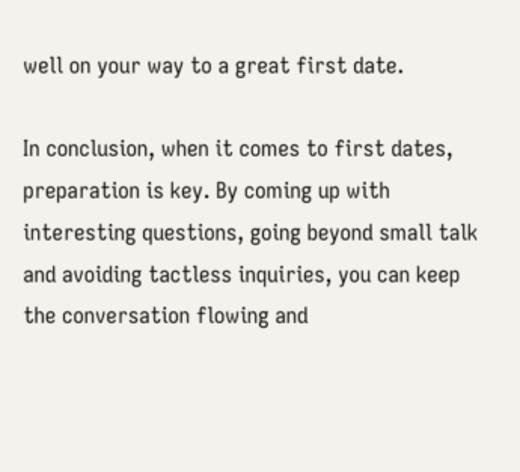well on your way to a great first date.

In conclusion, when it comes to first dates, preparation is key. By coming up with interesting questions, going beyond small talk and avoiding tactless inquiries, you can keep the conversation flowing and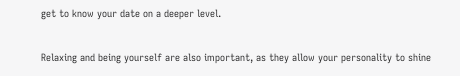get to know your date on a deeper level.

Relaxing and being yourself are also important, as they allow your personality to shine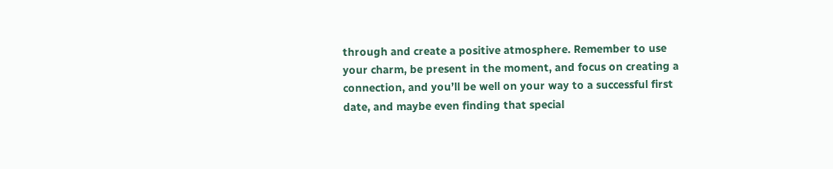through and create a positive atmosphere. Remember to use your charm, be present in the moment, and focus on creating a connection, and you’ll be well on your way to a successful first date, and maybe even finding that special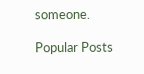someone.

Popular Posts